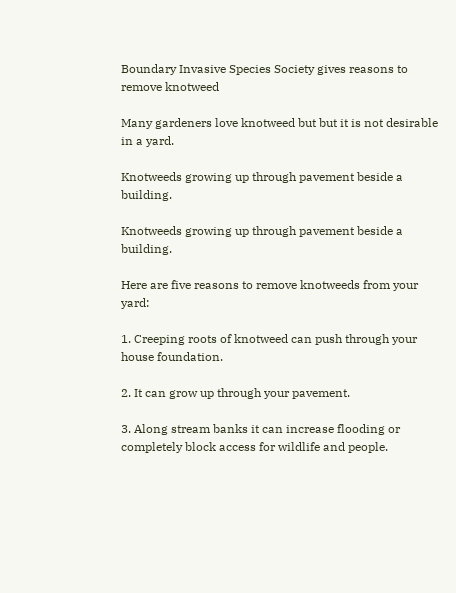Boundary Invasive Species Society gives reasons to remove knotweed

Many gardeners love knotweed but but it is not desirable in a yard.

Knotweeds growing up through pavement beside a building.

Knotweeds growing up through pavement beside a building.

Here are five reasons to remove knotweeds from your yard:

1. Creeping roots of knotweed can push through your house foundation.

2. It can grow up through your pavement.

3. Along stream banks it can increase flooding or completely block access for wildlife and people.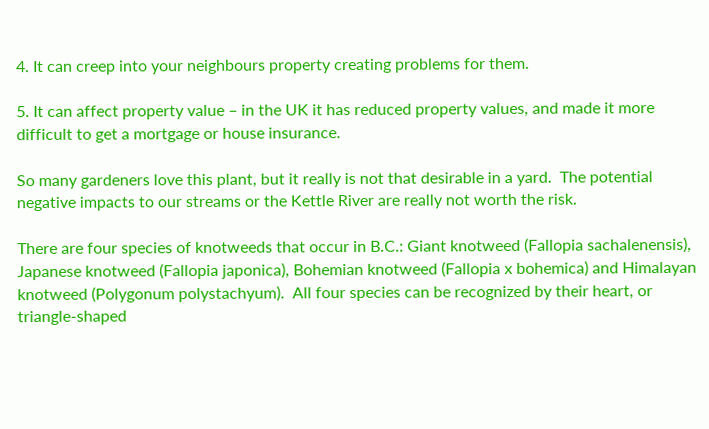4. It can creep into your neighbours property creating problems for them.

5. It can affect property value – in the UK it has reduced property values, and made it more difficult to get a mortgage or house insurance.

So many gardeners love this plant, but it really is not that desirable in a yard.  The potential negative impacts to our streams or the Kettle River are really not worth the risk.

There are four species of knotweeds that occur in B.C.: Giant knotweed (Fallopia sachalenensis), Japanese knotweed (Fallopia japonica), Bohemian knotweed (Fallopia x bohemica) and Himalayan knotweed (Polygonum polystachyum).  All four species can be recognized by their heart, or triangle-shaped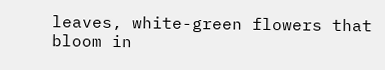leaves, white-green flowers that bloom in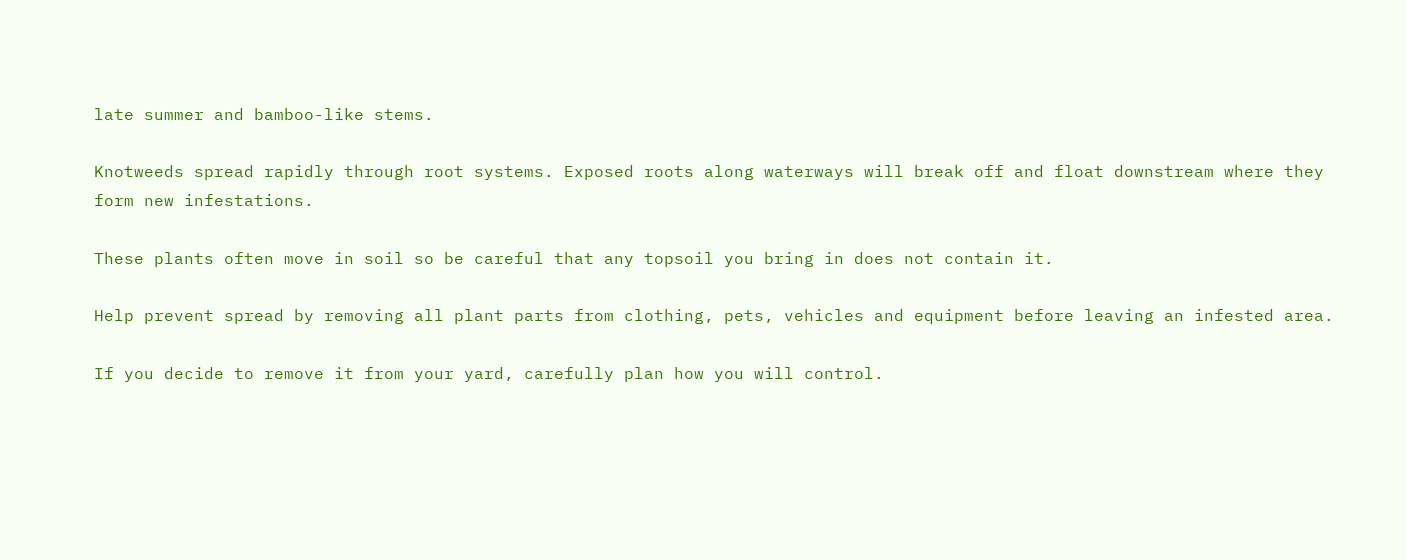late summer and bamboo-like stems.

Knotweeds spread rapidly through root systems. Exposed roots along waterways will break off and float downstream where they form new infestations.

These plants often move in soil so be careful that any topsoil you bring in does not contain it.

Help prevent spread by removing all plant parts from clothing, pets, vehicles and equipment before leaving an infested area.

If you decide to remove it from your yard, carefully plan how you will control.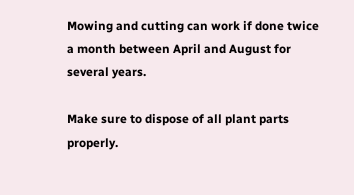Mowing and cutting can work if done twice a month between April and August for several years.

Make sure to dispose of all plant parts properly.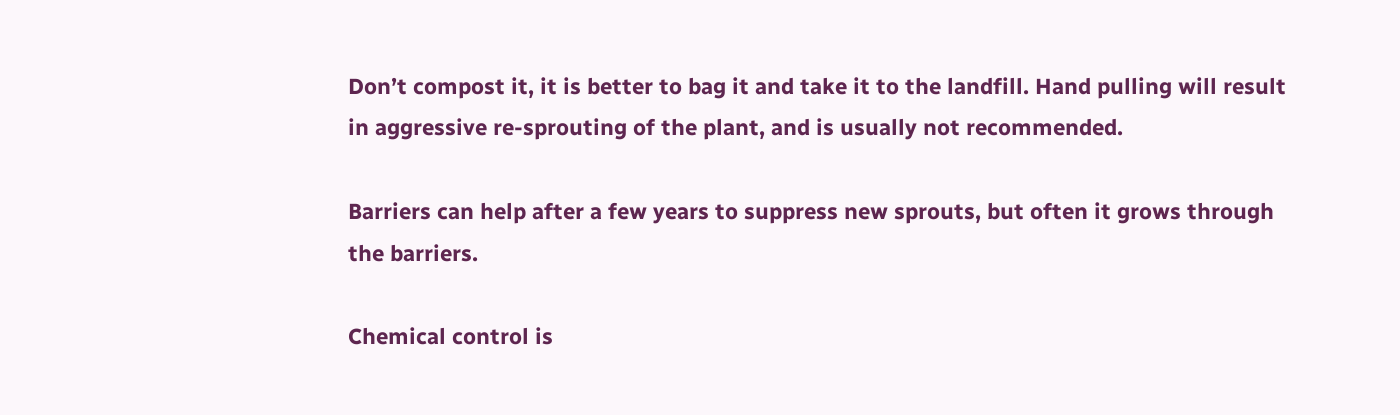Don’t compost it, it is better to bag it and take it to the landfill. Hand pulling will result in aggressive re-sprouting of the plant, and is usually not recommended.

Barriers can help after a few years to suppress new sprouts, but often it grows through the barriers.

Chemical control is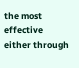the most effective either through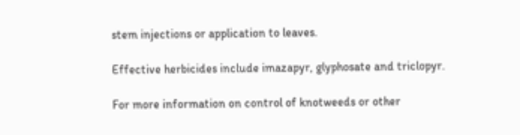stem injections or application to leaves.

Effective herbicides include imazapyr, glyphosate and triclopyr.

For more information on control of knotweeds or other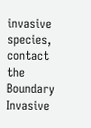invasive species, contact the Boundary Invasive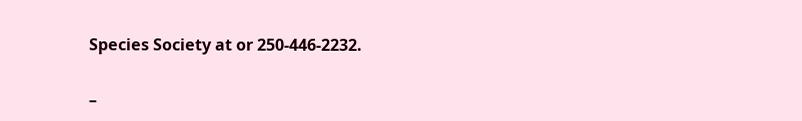Species Society at or 250-446-2232.

–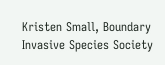Kristen Small, Boundary Invasive Species Society